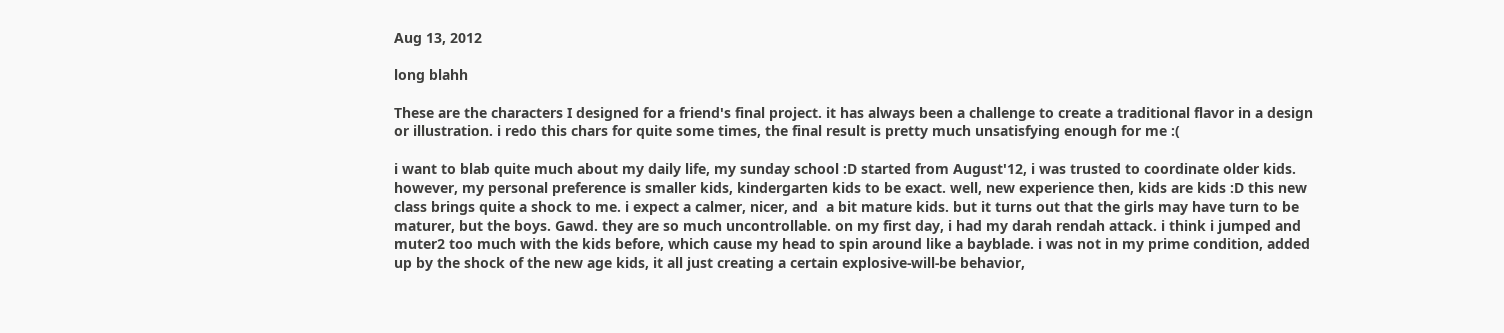Aug 13, 2012

long blahh

These are the characters I designed for a friend's final project. it has always been a challenge to create a traditional flavor in a design or illustration. i redo this chars for quite some times, the final result is pretty much unsatisfying enough for me :(

i want to blab quite much about my daily life, my sunday school :D started from August'12, i was trusted to coordinate older kids. however, my personal preference is smaller kids, kindergarten kids to be exact. well, new experience then, kids are kids :D this new class brings quite a shock to me. i expect a calmer, nicer, and  a bit mature kids. but it turns out that the girls may have turn to be maturer, but the boys. Gawd. they are so much uncontrollable. on my first day, i had my darah rendah attack. i think i jumped and muter2 too much with the kids before, which cause my head to spin around like a bayblade. i was not in my prime condition, added up by the shock of the new age kids, it all just creating a certain explosive-will-be behavior,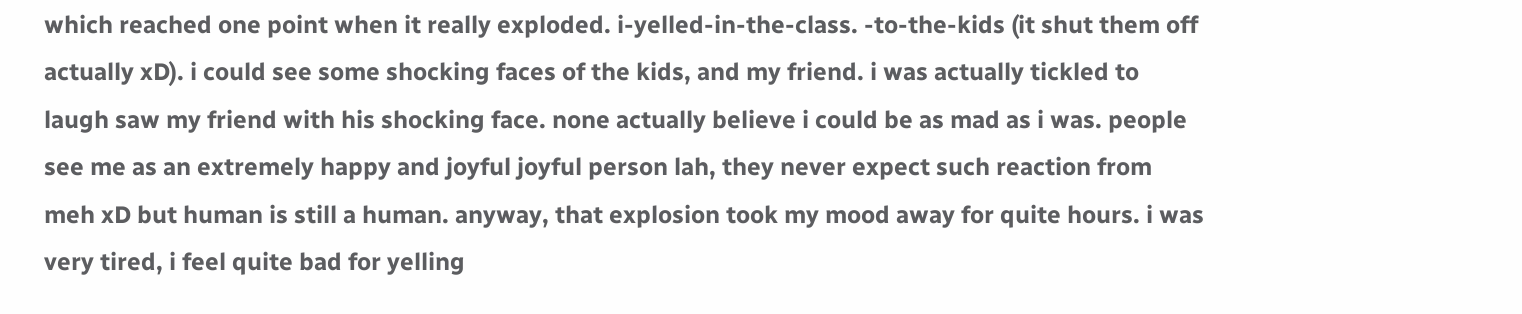which reached one point when it really exploded. i-yelled-in-the-class. -to-the-kids (it shut them off actually xD). i could see some shocking faces of the kids, and my friend. i was actually tickled to laugh saw my friend with his shocking face. none actually believe i could be as mad as i was. people see me as an extremely happy and joyful joyful person lah, they never expect such reaction from meh xD but human is still a human. anyway, that explosion took my mood away for quite hours. i was very tired, i feel quite bad for yelling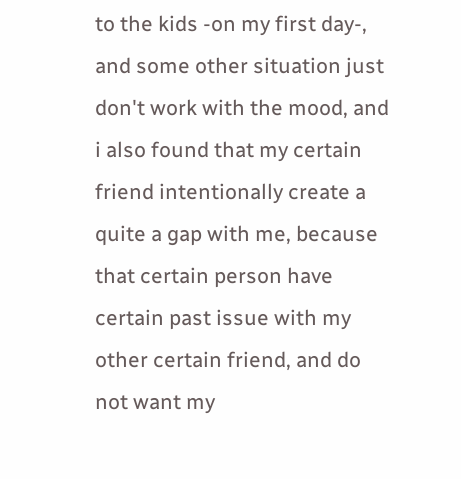to the kids -on my first day-, and some other situation just don't work with the mood, and i also found that my certain friend intentionally create a quite a gap with me, because that certain person have certain past issue with my other certain friend, and do not want my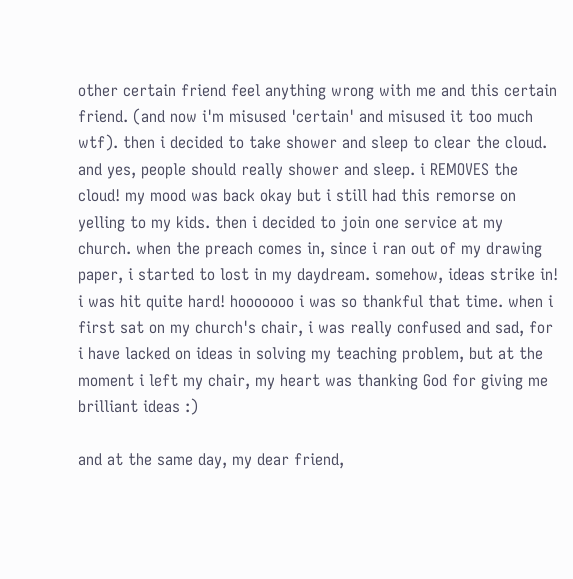other certain friend feel anything wrong with me and this certain friend. (and now i'm misused 'certain' and misused it too much wtf). then i decided to take shower and sleep to clear the cloud. and yes, people should really shower and sleep. i REMOVES the cloud! my mood was back okay but i still had this remorse on yelling to my kids. then i decided to join one service at my church. when the preach comes in, since i ran out of my drawing paper, i started to lost in my daydream. somehow, ideas strike in! i was hit quite hard! hooooooo i was so thankful that time. when i first sat on my church's chair, i was really confused and sad, for i have lacked on ideas in solving my teaching problem, but at the moment i left my chair, my heart was thanking God for giving me brilliant ideas :)

and at the same day, my dear friend,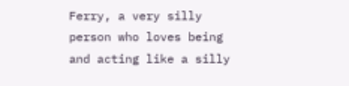Ferry, a very silly person who loves being and acting like a silly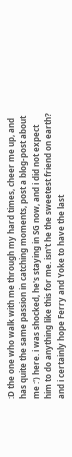:D the one who walk with me through my hard times, cheer me up, and has quite the same passion in catching moments, post a blog-post about me :') here. i was shocked, he's staying in SG now, and i did not expect him to do anything like this for me. isn't he the sweetest friend on earth? and i certainly hope Ferry and Yoke to have the last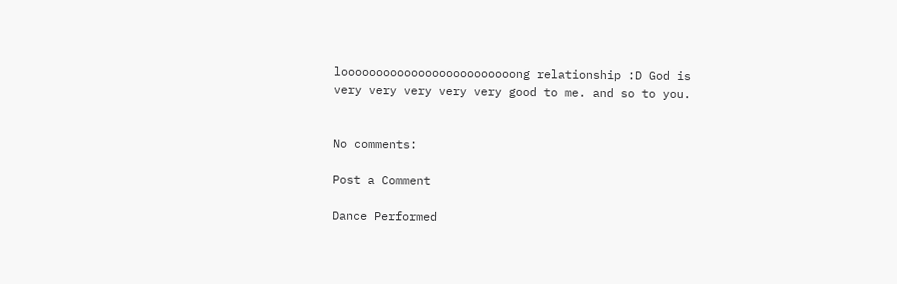looooooooooooooooooooooooong relationship :D God is very very very very very good to me. and so to you.


No comments:

Post a Comment

Dance Performed